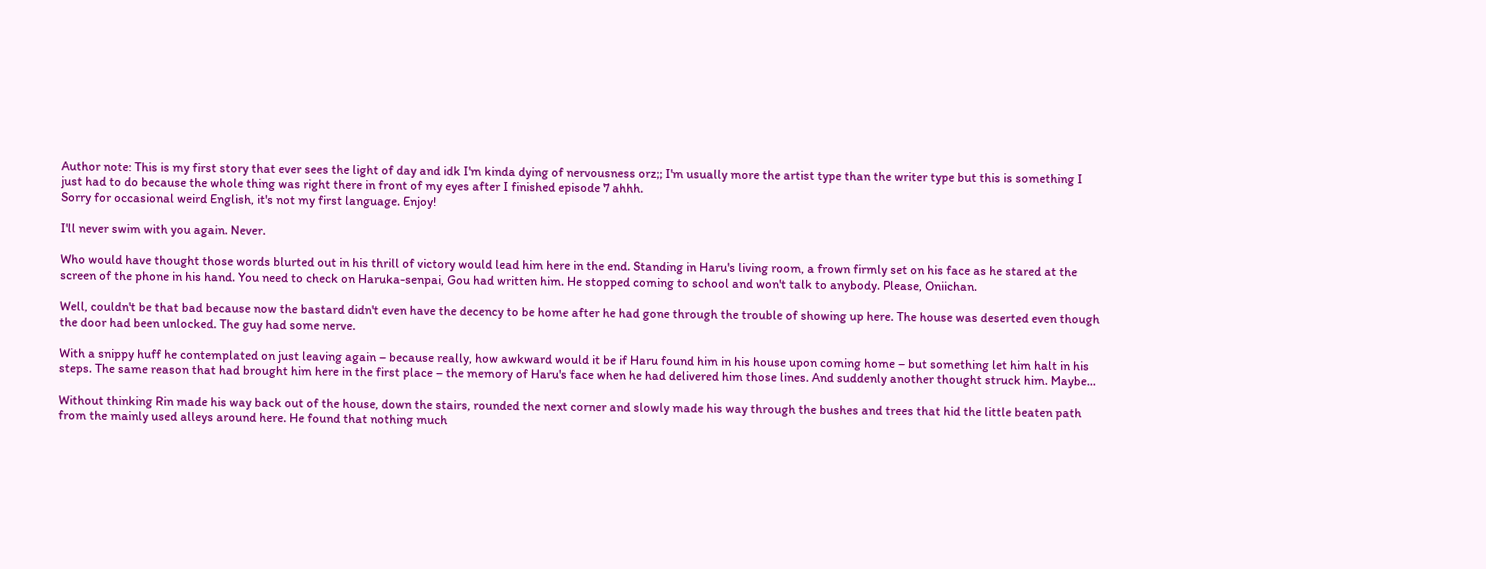Author note: This is my first story that ever sees the light of day and idk I'm kinda dying of nervousness orz;; I'm usually more the artist type than the writer type but this is something I just had to do because the whole thing was right there in front of my eyes after I finished episode 7 ahhh.
Sorry for occasional weird English, it's not my first language. Enjoy!

I'll never swim with you again. Never.

Who would have thought those words blurted out in his thrill of victory would lead him here in the end. Standing in Haru's living room, a frown firmly set on his face as he stared at the screen of the phone in his hand. You need to check on Haruka-senpai, Gou had written him. He stopped coming to school and won't talk to anybody. Please, Oniichan.

Well, couldn't be that bad because now the bastard didn't even have the decency to be home after he had gone through the trouble of showing up here. The house was deserted even though the door had been unlocked. The guy had some nerve.

With a snippy huff he contemplated on just leaving again – because really, how awkward would it be if Haru found him in his house upon coming home – but something let him halt in his steps. The same reason that had brought him here in the first place – the memory of Haru's face when he had delivered him those lines. And suddenly another thought struck him. Maybe...

Without thinking Rin made his way back out of the house, down the stairs, rounded the next corner and slowly made his way through the bushes and trees that hid the little beaten path from the mainly used alleys around here. He found that nothing much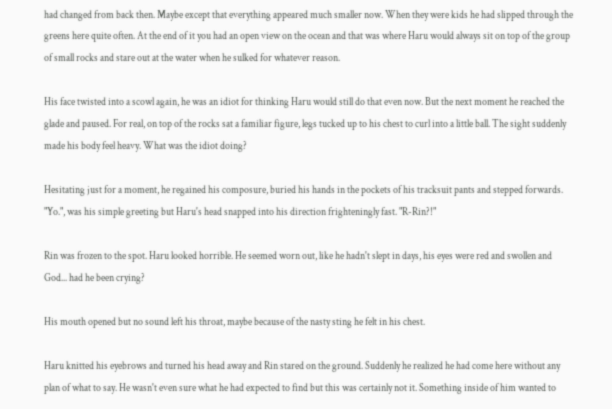had changed from back then. Maybe except that everything appeared much smaller now. When they were kids he had slipped through the greens here quite often. At the end of it you had an open view on the ocean and that was where Haru would always sit on top of the group of small rocks and stare out at the water when he sulked for whatever reason.

His face twisted into a scowl again, he was an idiot for thinking Haru would still do that even now. But the next moment he reached the glade and paused. For real, on top of the rocks sat a familiar figure, legs tucked up to his chest to curl into a little ball. The sight suddenly made his body feel heavy. What was the idiot doing?

Hesitating just for a moment, he regained his composure, buried his hands in the pockets of his tracksuit pants and stepped forwards. "Yo.", was his simple greeting but Haru's head snapped into his direction frighteningly fast. "R-Rin?!"

Rin was frozen to the spot. Haru looked horrible. He seemed worn out, like he hadn't slept in days, his eyes were red and swollen and God... had he been crying?

His mouth opened but no sound left his throat, maybe because of the nasty sting he felt in his chest.

Haru knitted his eyebrows and turned his head away and Rin stared on the ground. Suddenly he realized he had come here without any plan of what to say. He wasn't even sure what he had expected to find but this was certainly not it. Something inside of him wanted to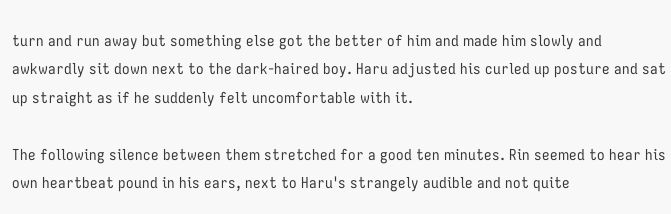turn and run away but something else got the better of him and made him slowly and awkwardly sit down next to the dark-haired boy. Haru adjusted his curled up posture and sat up straight as if he suddenly felt uncomfortable with it.

The following silence between them stretched for a good ten minutes. Rin seemed to hear his own heartbeat pound in his ears, next to Haru's strangely audible and not quite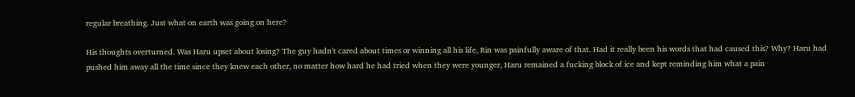regular breathing. Just what on earth was going on here?

His thoughts overturned. Was Haru upset about losing? The guy hadn't cared about times or winning all his life, Rin was painfully aware of that. Had it really been his words that had caused this? Why? Haru had pushed him away all the time since they knew each other, no matter how hard he had tried when they were younger, Haru remained a fucking block of ice and kept reminding him what a pain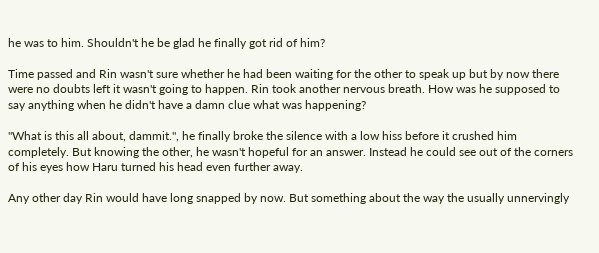he was to him. Shouldn't he be glad he finally got rid of him?

Time passed and Rin wasn't sure whether he had been waiting for the other to speak up but by now there were no doubts left it wasn't going to happen. Rin took another nervous breath. How was he supposed to say anything when he didn't have a damn clue what was happening?

"What is this all about, dammit.", he finally broke the silence with a low hiss before it crushed him completely. But knowing the other, he wasn't hopeful for an answer. Instead he could see out of the corners of his eyes how Haru turned his head even further away.

Any other day Rin would have long snapped by now. But something about the way the usually unnervingly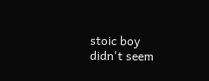stoic boy didn't seem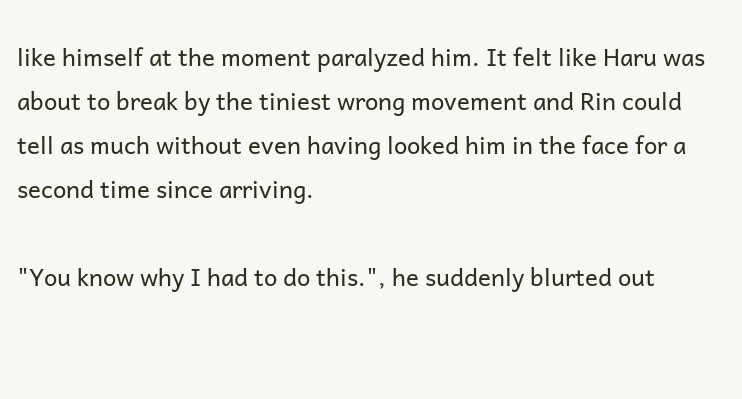like himself at the moment paralyzed him. It felt like Haru was about to break by the tiniest wrong movement and Rin could tell as much without even having looked him in the face for a second time since arriving.

"You know why I had to do this.", he suddenly blurted out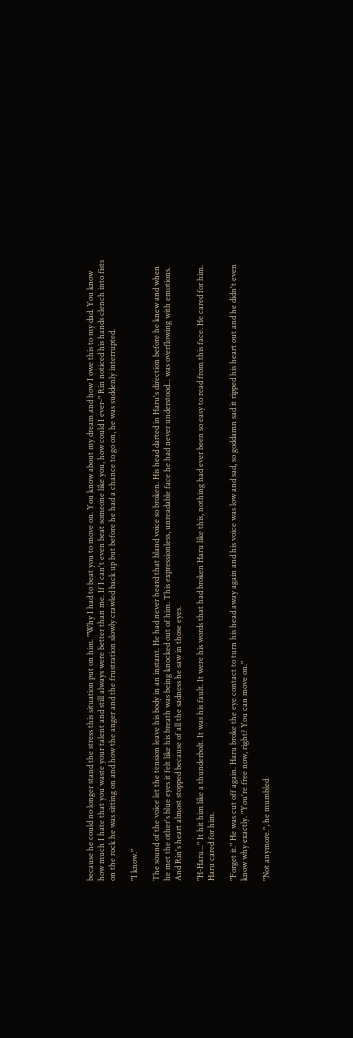because he could no longer stand the stress this situation put on him. "Why I had to beat you to move on. You know about my dream and how I owe this to my dad. You know how much I hate that you waste your talent and still always were better than me. If I can't even beat someone like you, how could I ever-" Rin noticed his hands clench into fists on the rock he was sitting on and how the anger and the frustration slowly crawled back up but before he had a chance to go on, he was suddenly interrupted.

"I know."

The sound of the voice let the tension leave his body in an instant. He had never heard that bland voice so broken. His head darted in Haru's direction before he knew and when he met the other's blue eyes it felt like his breath was being knocked out of him. This expressionless, unreadable face he had never understood... was overflowing with emotions. And Rin's heart almost stopped because of all the sadness he saw in those eyes.

"H-Haru..." It hit him like a thunderbolt. It was his fault. It were his words that had broken Haru like this, nothing had ever been so easy to read from this face. He cared for him. Haru cared for him.

"Forget it." He was cut off again. Haru broke the eye contact to turn his head away again and his voice was low and sad, so goddamn sad it ripped his heart out and he didn't even know why exactly. "You're free now, right? You can move on."

"Not anymore.", he mumbled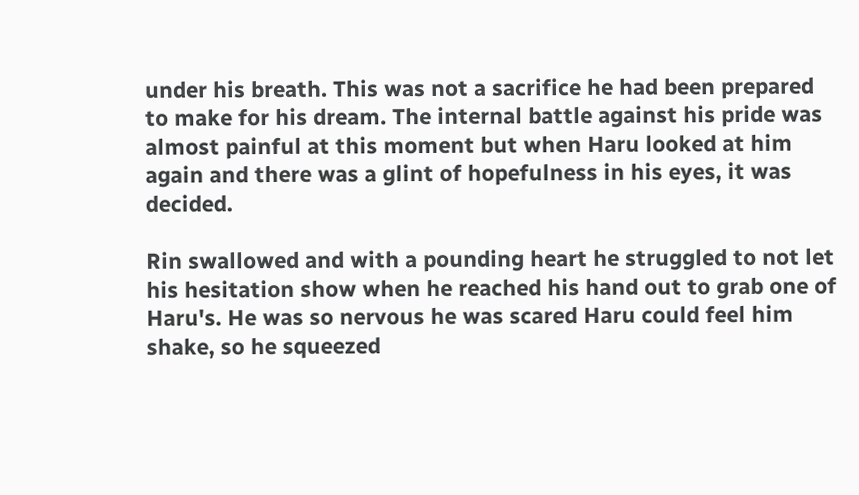under his breath. This was not a sacrifice he had been prepared to make for his dream. The internal battle against his pride was almost painful at this moment but when Haru looked at him again and there was a glint of hopefulness in his eyes, it was decided.

Rin swallowed and with a pounding heart he struggled to not let his hesitation show when he reached his hand out to grab one of Haru's. He was so nervous he was scared Haru could feel him shake, so he squeezed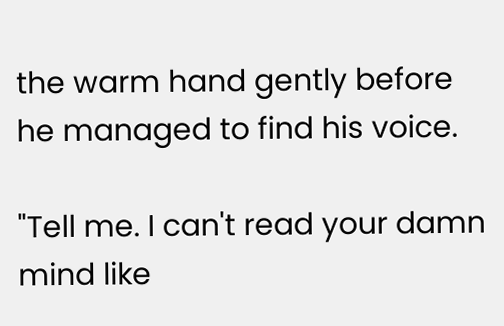the warm hand gently before he managed to find his voice.

"Tell me. I can't read your damn mind like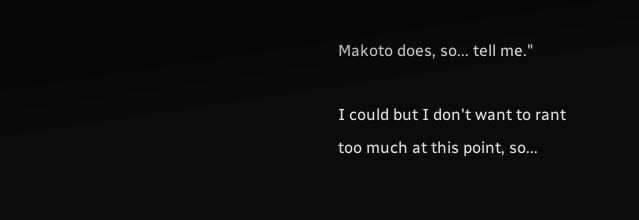Makoto does, so... tell me."

I could but I don't want to rant too much at this point, so...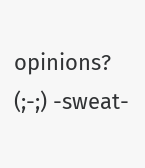opinions? (;-;) -sweat-